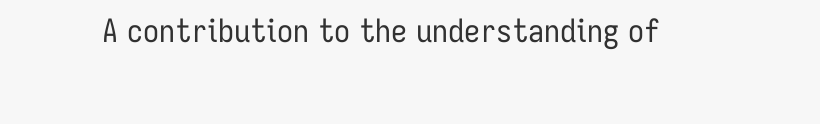A contribution to the understanding of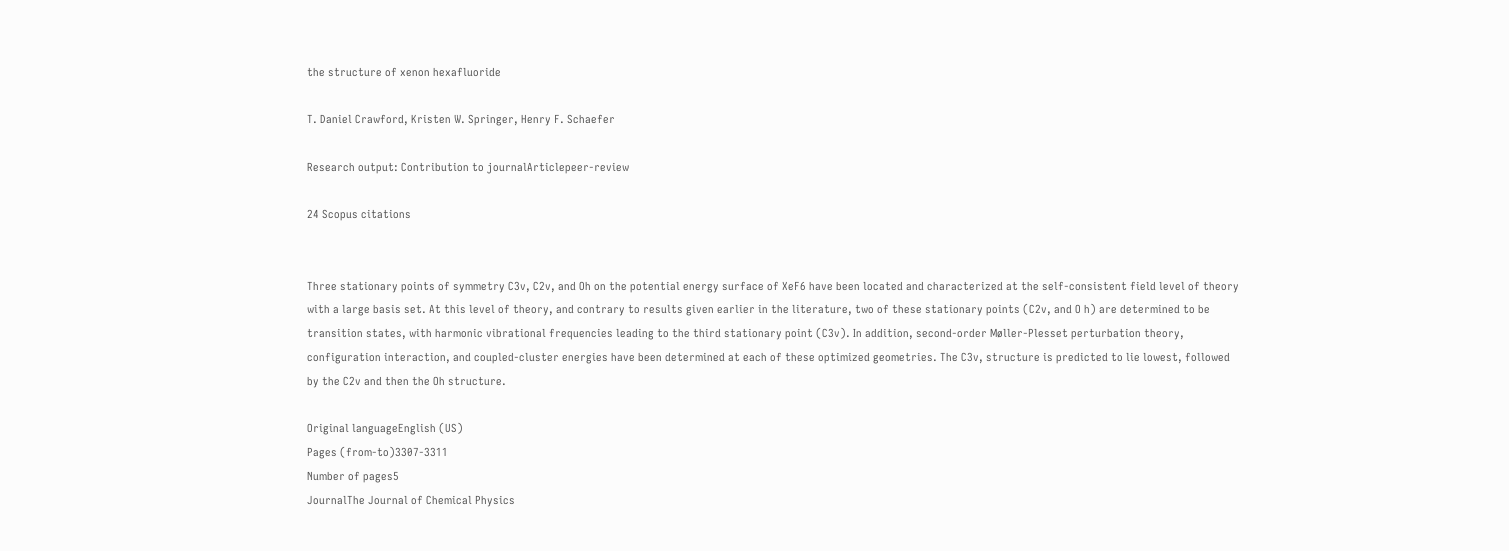the structure of xenon hexafluoride

T. Daniel Crawford, Kristen W. Springer, Henry F. Schaefer

Research output: Contribution to journalArticlepeer-review

24 Scopus citations


Three stationary points of symmetry C3v, C2v, and Oh on the potential energy surface of XeF6 have been located and characterized at the self-consistent field level of theory with a large basis set. At this level of theory, and contrary to results given earlier in the literature, two of these stationary points (C2v, and O h) are determined to be transition states, with harmonic vibrational frequencies leading to the third stationary point (C3v). In addition, second-order Møller-Plesset perturbation theory, configuration interaction, and coupled-cluster energies have been determined at each of these optimized geometries. The C3v, structure is predicted to lie lowest, followed by the C2v and then the Oh structure.

Original languageEnglish (US)
Pages (from-to)3307-3311
Number of pages5
JournalThe Journal of Chemical Physics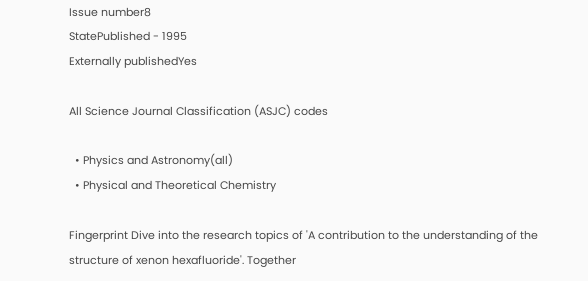Issue number8
StatePublished - 1995
Externally publishedYes

All Science Journal Classification (ASJC) codes

  • Physics and Astronomy(all)
  • Physical and Theoretical Chemistry

Fingerprint Dive into the research topics of 'A contribution to the understanding of the structure of xenon hexafluoride'. Together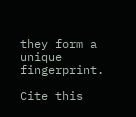they form a unique fingerprint.

Cite this